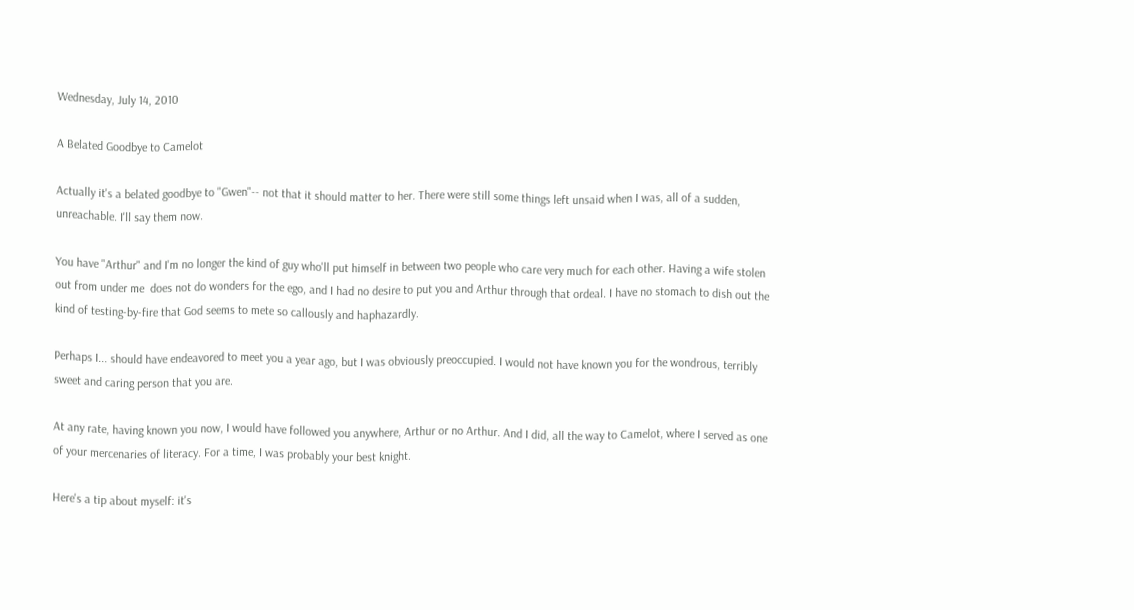Wednesday, July 14, 2010

A Belated Goodbye to Camelot

Actually it's a belated goodbye to "Gwen"-- not that it should matter to her. There were still some things left unsaid when I was, all of a sudden, unreachable. I'll say them now.

You have "Arthur" and I'm no longer the kind of guy who'll put himself in between two people who care very much for each other. Having a wife stolen out from under me  does not do wonders for the ego, and I had no desire to put you and Arthur through that ordeal. I have no stomach to dish out the kind of testing-by-fire that God seems to mete so callously and haphazardly.

Perhaps I... should have endeavored to meet you a year ago, but I was obviously preoccupied. I would not have known you for the wondrous, terribly sweet and caring person that you are.

At any rate, having known you now, I would have followed you anywhere, Arthur or no Arthur. And I did, all the way to Camelot, where I served as one of your mercenaries of literacy. For a time, I was probably your best knight.

Here's a tip about myself: it's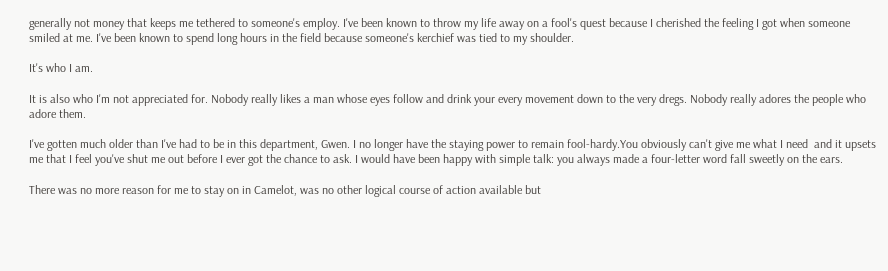generally not money that keeps me tethered to someone's employ. I've been known to throw my life away on a fool's quest because I cherished the feeling I got when someone smiled at me. I've been known to spend long hours in the field because someone's kerchief was tied to my shoulder.

It's who I am.

It is also who I'm not appreciated for. Nobody really likes a man whose eyes follow and drink your every movement down to the very dregs. Nobody really adores the people who adore them.

I've gotten much older than I've had to be in this department, Gwen. I no longer have the staying power to remain fool-hardy.You obviously can't give me what I need  and it upsets me that I feel you've shut me out before I ever got the chance to ask. I would have been happy with simple talk: you always made a four-letter word fall sweetly on the ears.

There was no more reason for me to stay on in Camelot, was no other logical course of action available but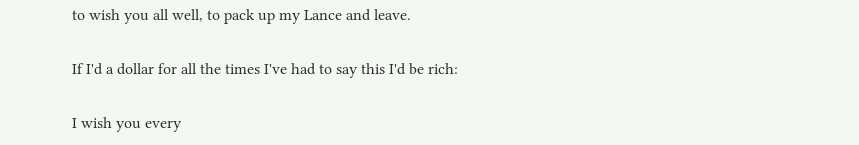to wish you all well, to pack up my Lance and leave.

If I'd a dollar for all the times I've had to say this I'd be rich:

I wish you every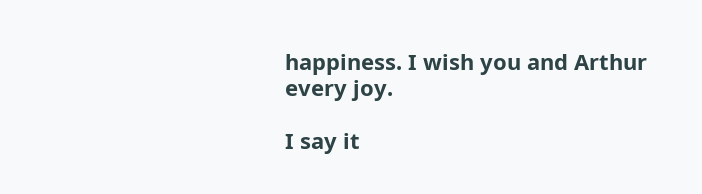happiness. I wish you and Arthur every joy.

I say it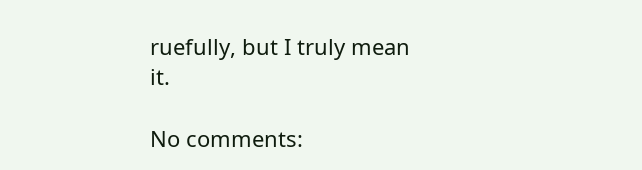ruefully, but I truly mean it.

No comments: